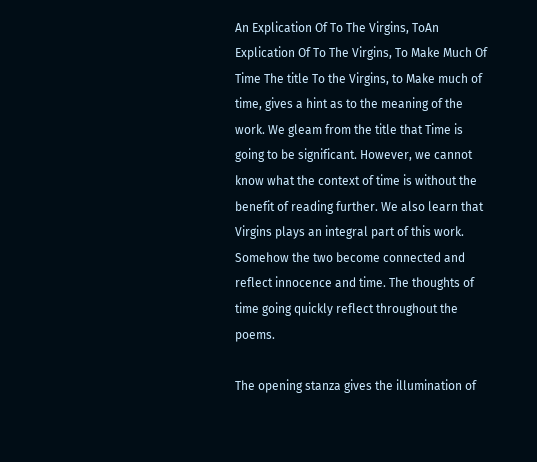An Explication Of To The Virgins, ToAn Explication Of To The Virgins, To Make Much Of Time The title To the Virgins, to Make much of time, gives a hint as to the meaning of the work. We gleam from the title that Time is going to be significant. However, we cannot know what the context of time is without the benefit of reading further. We also learn that Virgins plays an integral part of this work. Somehow the two become connected and reflect innocence and time. The thoughts of time going quickly reflect throughout the poems.

The opening stanza gives the illumination of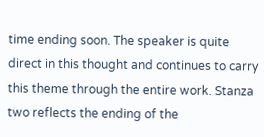time ending soon. The speaker is quite direct in this thought and continues to carry this theme through the entire work. Stanza two reflects the ending of the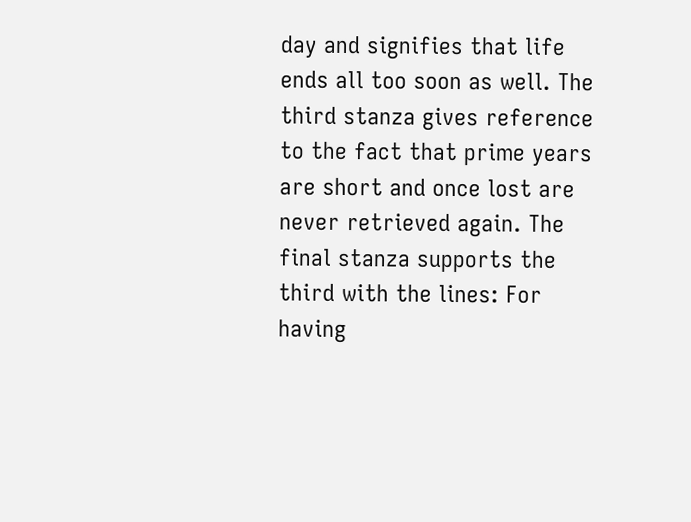day and signifies that life ends all too soon as well. The third stanza gives reference to the fact that prime years are short and once lost are never retrieved again. The final stanza supports the third with the lines: For having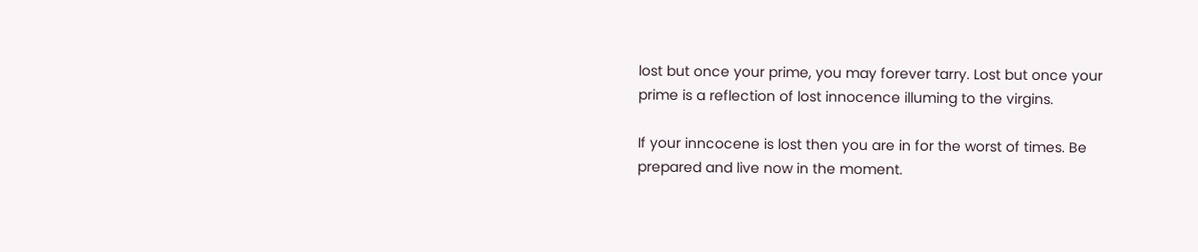lost but once your prime, you may forever tarry. Lost but once your prime is a reflection of lost innocence illuming to the virgins.

If your inncocene is lost then you are in for the worst of times. Be prepared and live now in the moment.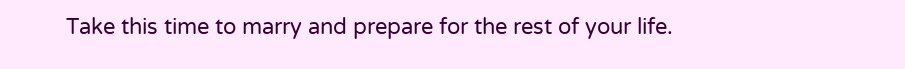Take this time to marry and prepare for the rest of your life.